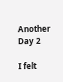Another Day 2

I felt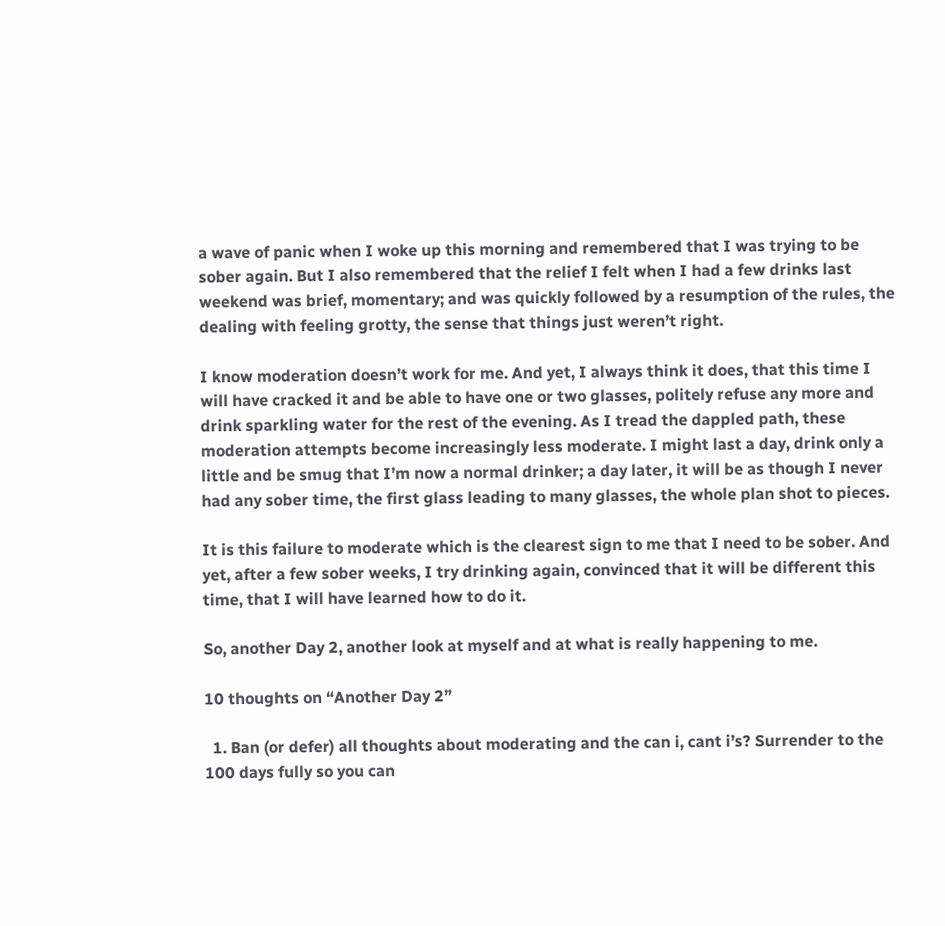a wave of panic when I woke up this morning and remembered that I was trying to be sober again. But I also remembered that the relief I felt when I had a few drinks last weekend was brief, momentary; and was quickly followed by a resumption of the rules, the dealing with feeling grotty, the sense that things just weren’t right.

I know moderation doesn’t work for me. And yet, I always think it does, that this time I will have cracked it and be able to have one or two glasses, politely refuse any more and drink sparkling water for the rest of the evening. As I tread the dappled path, these moderation attempts become increasingly less moderate. I might last a day, drink only a little and be smug that I’m now a normal drinker; a day later, it will be as though I never had any sober time, the first glass leading to many glasses, the whole plan shot to pieces.

It is this failure to moderate which is the clearest sign to me that I need to be sober. And yet, after a few sober weeks, I try drinking again, convinced that it will be different this time, that I will have learned how to do it.

So, another Day 2, another look at myself and at what is really happening to me.

10 thoughts on “Another Day 2”

  1. Ban (or defer) all thoughts about moderating and the can i, cant i’s? Surrender to the 100 days fully so you can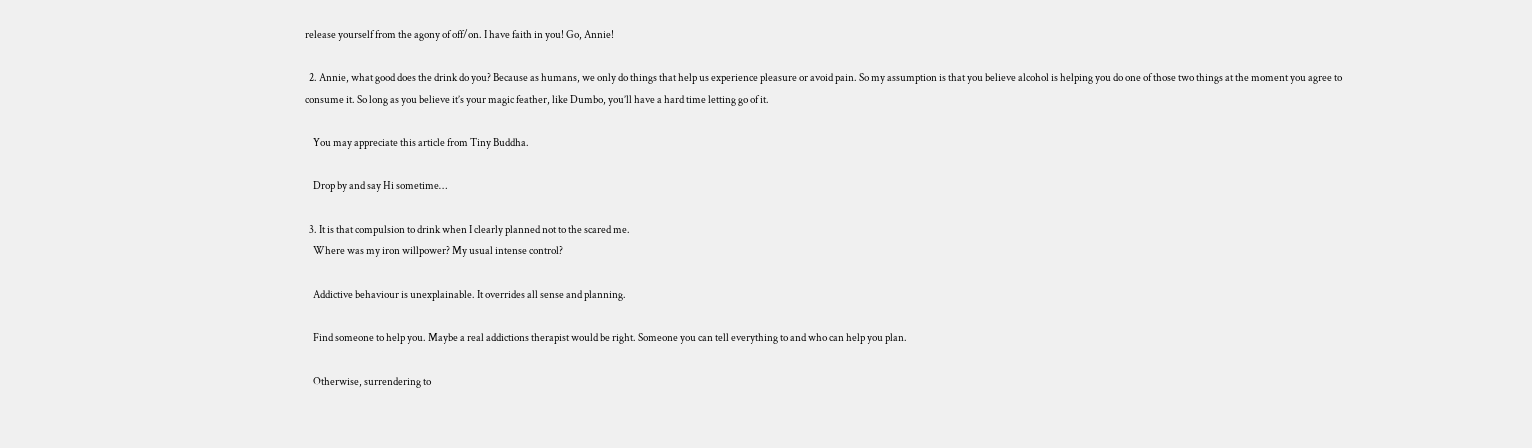release yourself from the agony of off/on. I have faith in you! Go, Annie!

  2. Annie, what good does the drink do you? Because as humans, we only do things that help us experience pleasure or avoid pain. So my assumption is that you believe alcohol is helping you do one of those two things at the moment you agree to consume it. So long as you believe it’s your magic feather, like Dumbo, you’ll have a hard time letting go of it.

    You may appreciate this article from Tiny Buddha.

    Drop by and say Hi sometime…

  3. It is that compulsion to drink when I clearly planned not to the scared me.
    Where was my iron willpower? My usual intense control?

    Addictive behaviour is unexplainable. It overrides all sense and planning.

    Find someone to help you. Maybe a real addictions therapist would be right. Someone you can tell everything to and who can help you plan.

    Otherwise, surrendering to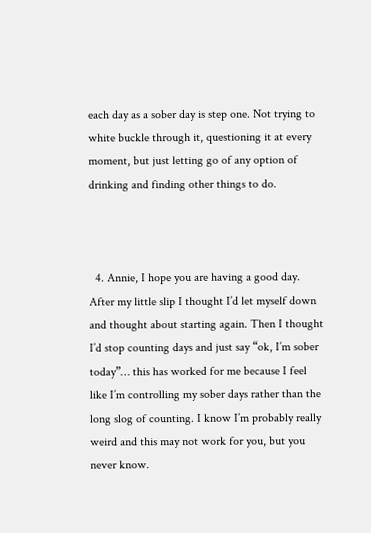each day as a sober day is step one. Not trying to white buckle through it, questioning it at every moment, but just letting go of any option of drinking and finding other things to do.



  4. Annie, I hope you are having a good day. After my little slip I thought I’d let myself down and thought about starting again. Then I thought I’d stop counting days and just say “ok, I’m sober today”… this has worked for me because I feel like I’m controlling my sober days rather than the long slog of counting. I know I’m probably really weird and this may not work for you, but you never know.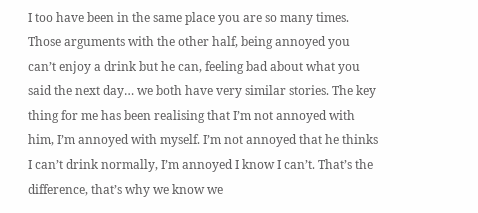I too have been in the same place you are so many times. Those arguments with the other half, being annoyed you can’t enjoy a drink but he can, feeling bad about what you said the next day… we both have very similar stories. The key thing for me has been realising that I’m not annoyed with him, I’m annoyed with myself. I’m not annoyed that he thinks I can’t drink normally, I’m annoyed I know I can’t. That’s the difference, that’s why we know we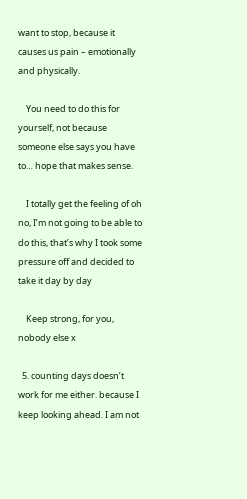want to stop, because it causes us pain – emotionally and physically.

    You need to do this for yourself, not because someone else says you have to… hope that makes sense.

    I totally get the feeling of oh no, I’m not going to be able to do this, that’s why I took some pressure off and decided to take it day by day

    Keep strong, for you, nobody else x

  5. counting days doesn’t work for me either. because I keep looking ahead. I am not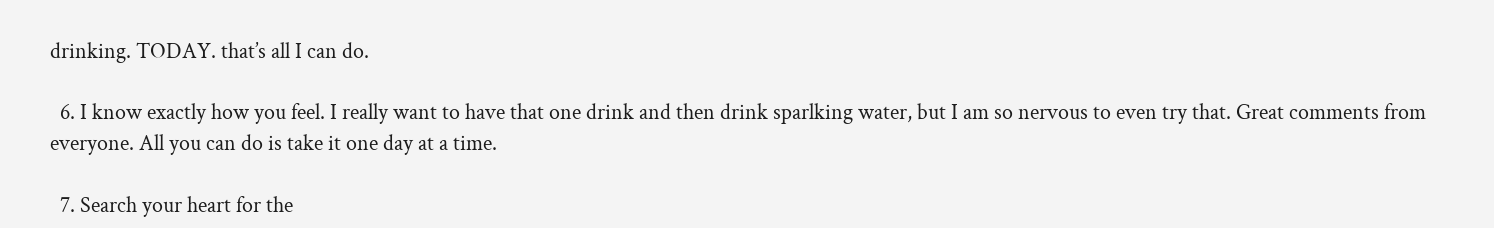drinking. TODAY. that’s all I can do.

  6. I know exactly how you feel. I really want to have that one drink and then drink sparlking water, but I am so nervous to even try that. Great comments from everyone. All you can do is take it one day at a time.

  7. Search your heart for the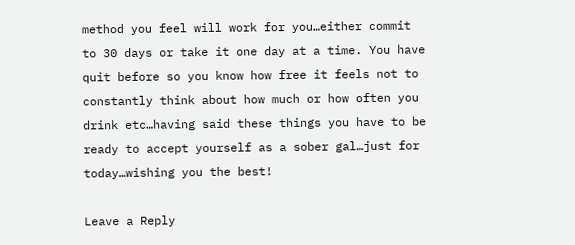method you feel will work for you…either commit to 30 days or take it one day at a time. You have quit before so you know how free it feels not to constantly think about how much or how often you drink etc…having said these things you have to be ready to accept yourself as a sober gal…just for today…wishing you the best!

Leave a Reply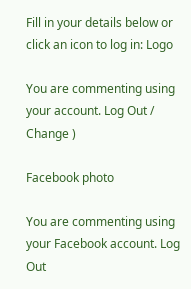Fill in your details below or click an icon to log in: Logo

You are commenting using your account. Log Out /  Change )

Facebook photo

You are commenting using your Facebook account. Log Out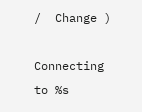/  Change )

Connecting to %s